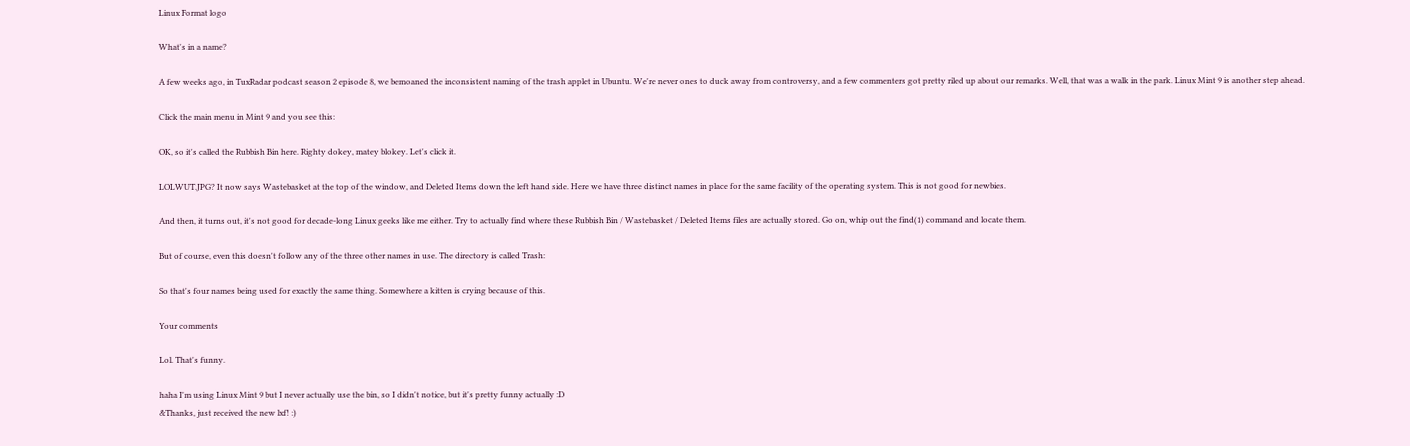Linux Format logo

What's in a name?

A few weeks ago, in TuxRadar podcast season 2 episode 8, we bemoaned the inconsistent naming of the trash applet in Ubuntu. We're never ones to duck away from controversy, and a few commenters got pretty riled up about our remarks. Well, that was a walk in the park. Linux Mint 9 is another step ahead.

Click the main menu in Mint 9 and you see this:

OK, so it's called the Rubbish Bin here. Righty dokey, matey blokey. Let's click it.

LOLWUT.JPG? It now says Wastebasket at the top of the window, and Deleted Items down the left hand side. Here we have three distinct names in place for the same facility of the operating system. This is not good for newbies.

And then, it turns out, it's not good for decade-long Linux geeks like me either. Try to actually find where these Rubbish Bin / Wastebasket / Deleted Items files are actually stored. Go on, whip out the find(1) command and locate them.

But of course, even this doesn't follow any of the three other names in use. The directory is called Trash:

So that's four names being used for exactly the same thing. Somewhere a kitten is crying because of this.

Your comments

Lol. That's funny.

haha I'm using Linux Mint 9 but I never actually use the bin, so I didn't notice, but it's pretty funny actually :D
&Thanks, just received the new lxf! :)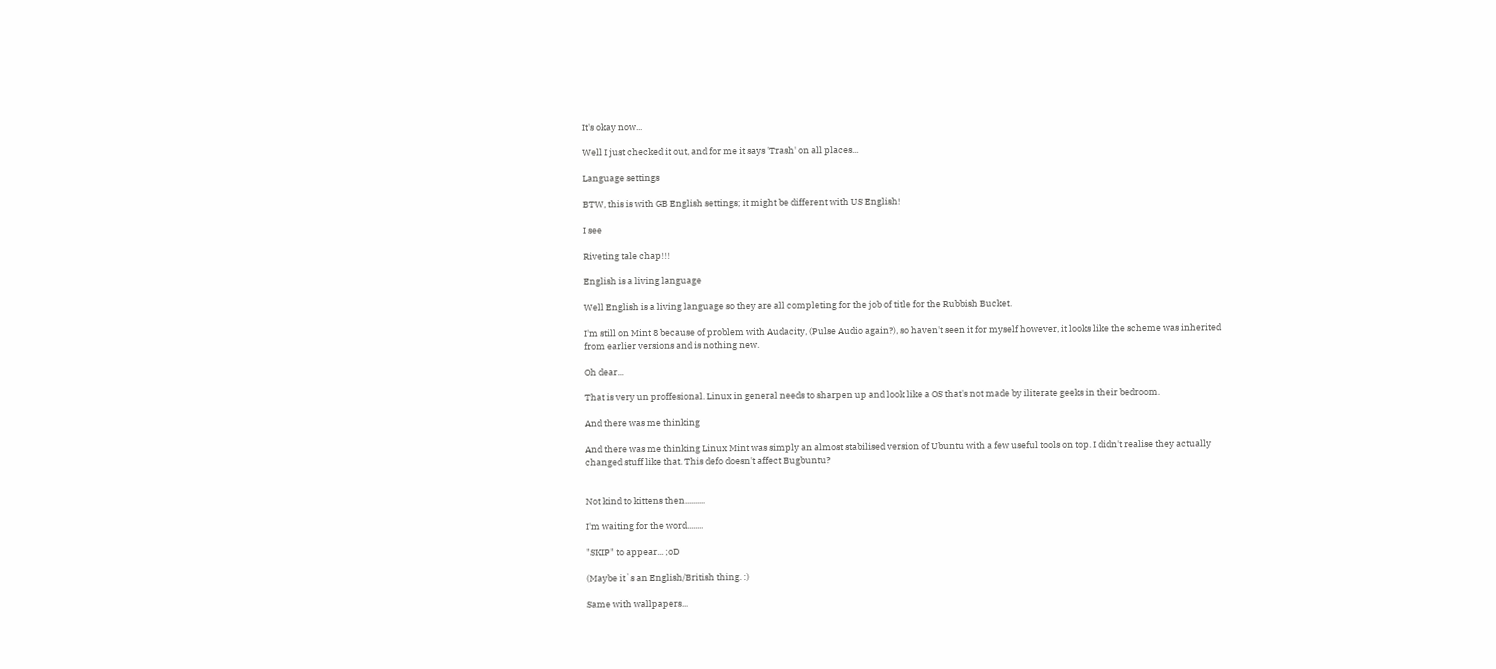It's okay now...

Well I just checked it out, and for me it says 'Trash' on all places...

Language settings

BTW, this is with GB English settings; it might be different with US English!

I see

Riveting tale chap!!!

English is a living language

Well English is a living language so they are all completing for the job of title for the Rubbish Bucket.

I'm still on Mint 8 because of problem with Audacity, (Pulse Audio again?), so haven't seen it for myself however, it looks like the scheme was inherited from earlier versions and is nothing new.

Oh dear...

That is very un proffesional. Linux in general needs to sharpen up and look like a OS that's not made by iliterate geeks in their bedroom.

And there was me thinking

And there was me thinking Linux Mint was simply an almost stabilised version of Ubuntu with a few useful tools on top. I didn't realise they actually changed stuff like that. This defo doesn't affect Bugbuntu?


Not kind to kittens then..........

I'm waiting for the word........

"SKIP" to appear... ;oD

(Maybe it`s an English/British thing. :)

Same with wallpapers...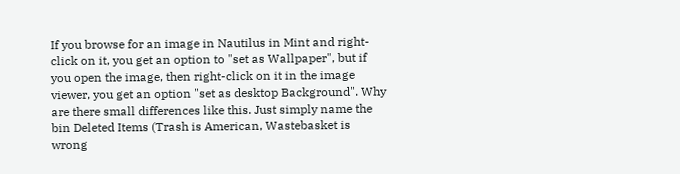If you browse for an image in Nautilus in Mint and right-click on it, you get an option to "set as Wallpaper", but if you open the image, then right-click on it in the image viewer, you get an option "set as desktop Background". Why are there small differences like this. Just simply name the bin Deleted Items (Trash is American, Wastebasket is wrong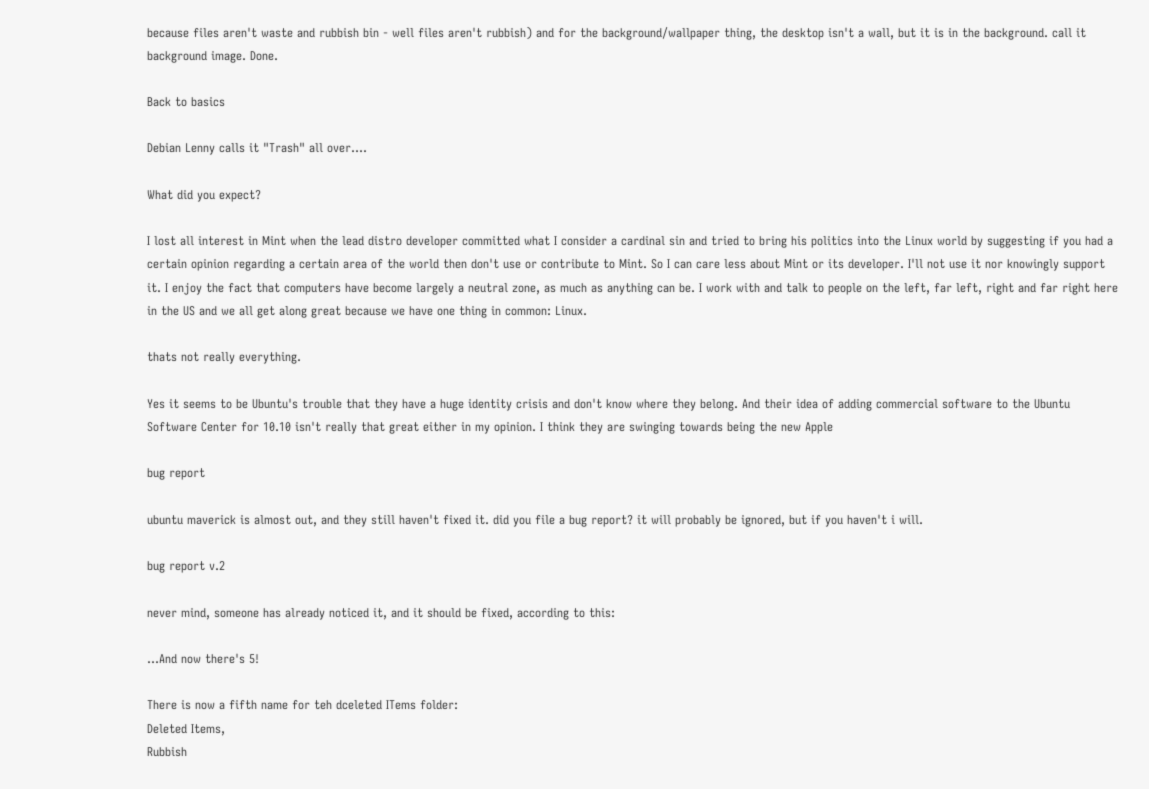because files aren't waste and rubbish bin - well files aren't rubbish) and for the background/wallpaper thing, the desktop isn't a wall, but it is in the background. call it background image. Done.

Back to basics

Debian Lenny calls it "Trash" all over....

What did you expect?

I lost all interest in Mint when the lead distro developer committed what I consider a cardinal sin and tried to bring his politics into the Linux world by suggesting if you had a certain opinion regarding a certain area of the world then don't use or contribute to Mint. So I can care less about Mint or its developer. I'll not use it nor knowingly support it. I enjoy the fact that computers have become largely a neutral zone, as much as anything can be. I work with and talk to people on the left, far left, right and far right here in the US and we all get along great because we have one thing in common: Linux.

thats not really everything.

Yes it seems to be Ubuntu's trouble that they have a huge identity crisis and don't know where they belong. And their idea of adding commercial software to the Ubuntu Software Center for 10.10 isn't really that great either in my opinion. I think they are swinging towards being the new Apple

bug report

ubuntu maverick is almost out, and they still haven't fixed it. did you file a bug report? it will probably be ignored, but if you haven't i will.

bug report v.2

never mind, someone has already noticed it, and it should be fixed, according to this:

...And now there's 5!

There is now a fifth name for teh dceleted ITems folder:
Deleted Items,
Rubbish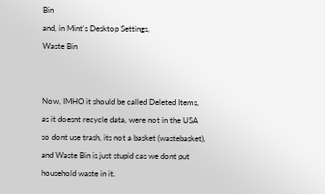Bin
and, in Mint's Desktop Settings,
Waste Bin


Now, IMHO it should be called Deleted Items, as it doesnt recycle data, were not in the USA so dont use trash, its not a basket (wastebasket), and Waste Bin is just stupid cas we dont put household waste in it.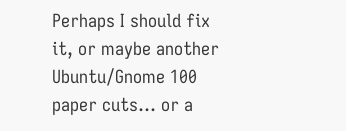Perhaps I should fix it, or maybe another Ubuntu/Gnome 100 paper cuts... or a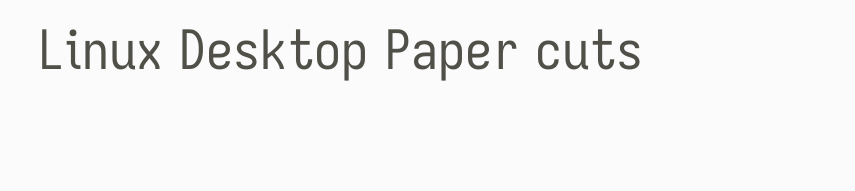Linux Desktop Paper cuts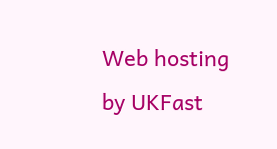Web hosting by UKFast